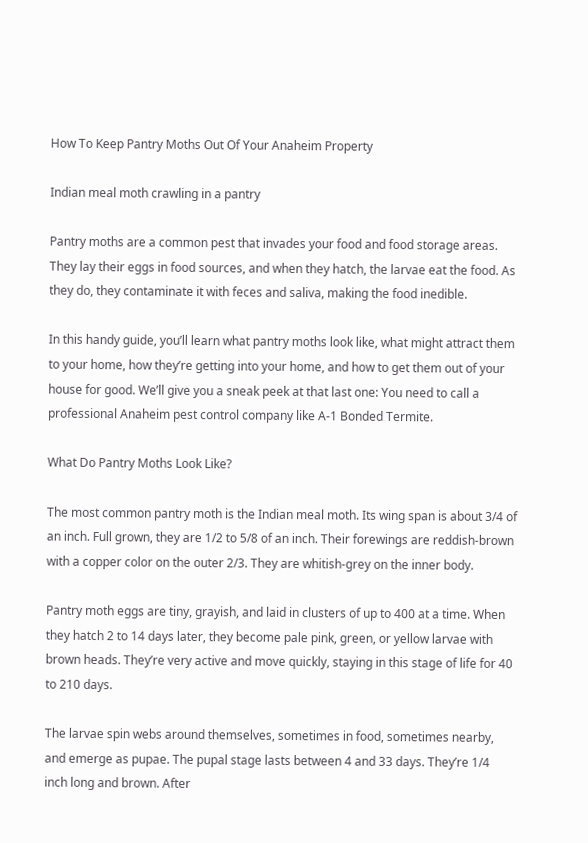How To Keep Pantry Moths Out Of Your Anaheim Property

Indian meal moth crawling in a pantry

Pantry moths are a common pest that invades your food and food storage areas. They lay their eggs in food sources, and when they hatch, the larvae eat the food. As they do, they contaminate it with feces and saliva, making the food inedible.

In this handy guide, you’ll learn what pantry moths look like, what might attract them to your home, how they’re getting into your home, and how to get them out of your house for good. We’ll give you a sneak peek at that last one: You need to call a professional Anaheim pest control company like A-1 Bonded Termite.

What Do Pantry Moths Look Like?

The most common pantry moth is the Indian meal moth. Its wing span is about 3/4 of an inch. Full grown, they are 1/2 to 5/8 of an inch. Their forewings are reddish-brown with a copper color on the outer 2/3. They are whitish-grey on the inner body.

Pantry moth eggs are tiny, grayish, and laid in clusters of up to 400 at a time. When they hatch 2 to 14 days later, they become pale pink, green, or yellow larvae with brown heads. They’re very active and move quickly, staying in this stage of life for 40 to 210 days.

The larvae spin webs around themselves, sometimes in food, sometimes nearby, and emerge as pupae. The pupal stage lasts between 4 and 33 days. They’re 1/4 inch long and brown. After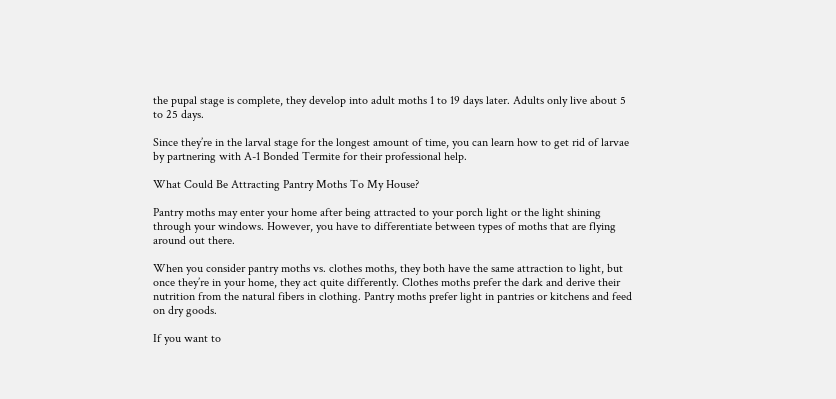the pupal stage is complete, they develop into adult moths 1 to 19 days later. Adults only live about 5 to 25 days.

Since they’re in the larval stage for the longest amount of time, you can learn how to get rid of larvae by partnering with A-1 Bonded Termite for their professional help.

What Could Be Attracting Pantry Moths To My House?

Pantry moths may enter your home after being attracted to your porch light or the light shining through your windows. However, you have to differentiate between types of moths that are flying around out there.

When you consider pantry moths vs. clothes moths, they both have the same attraction to light, but once they’re in your home, they act quite differently. Clothes moths prefer the dark and derive their nutrition from the natural fibers in clothing. Pantry moths prefer light in pantries or kitchens and feed on dry goods.

If you want to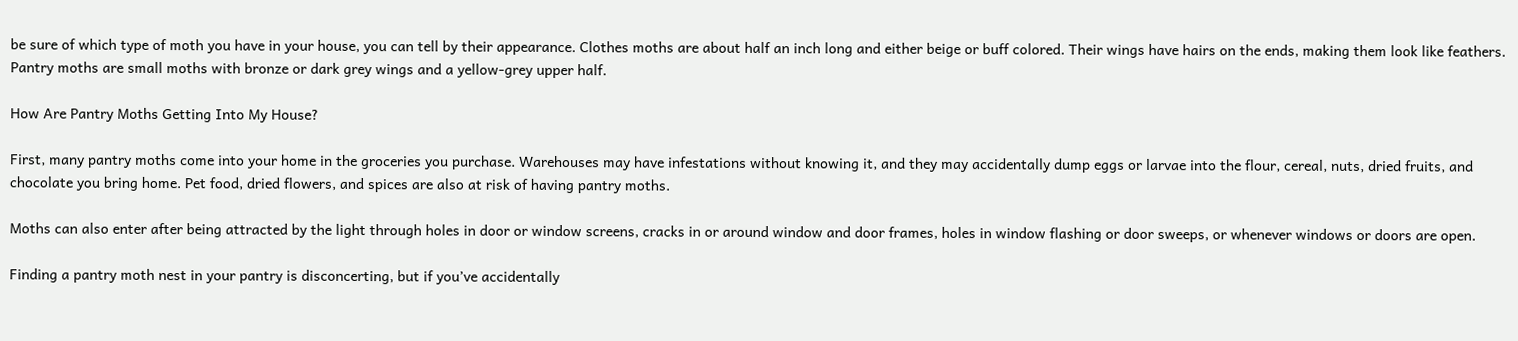be sure of which type of moth you have in your house, you can tell by their appearance. Clothes moths are about half an inch long and either beige or buff colored. Their wings have hairs on the ends, making them look like feathers. Pantry moths are small moths with bronze or dark grey wings and a yellow-grey upper half.

How Are Pantry Moths Getting Into My House?

First, many pantry moths come into your home in the groceries you purchase. Warehouses may have infestations without knowing it, and they may accidentally dump eggs or larvae into the flour, cereal, nuts, dried fruits, and chocolate you bring home. Pet food, dried flowers, and spices are also at risk of having pantry moths.

Moths can also enter after being attracted by the light through holes in door or window screens, cracks in or around window and door frames, holes in window flashing or door sweeps, or whenever windows or doors are open.

Finding a pantry moth nest in your pantry is disconcerting, but if you’ve accidentally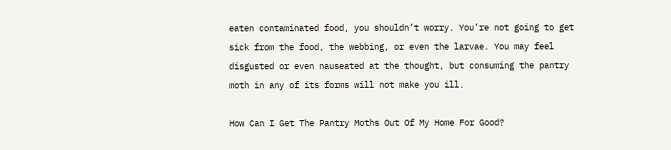eaten contaminated food, you shouldn’t worry. You’re not going to get sick from the food, the webbing, or even the larvae. You may feel disgusted or even nauseated at the thought, but consuming the pantry moth in any of its forms will not make you ill.

How Can I Get The Pantry Moths Out Of My Home For Good?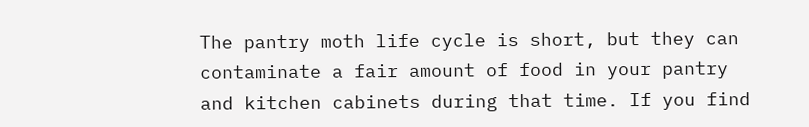The pantry moth life cycle is short, but they can contaminate a fair amount of food in your pantry and kitchen cabinets during that time. If you find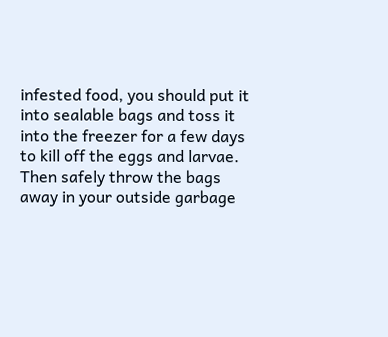infested food, you should put it into sealable bags and toss it into the freezer for a few days to kill off the eggs and larvae. Then safely throw the bags away in your outside garbage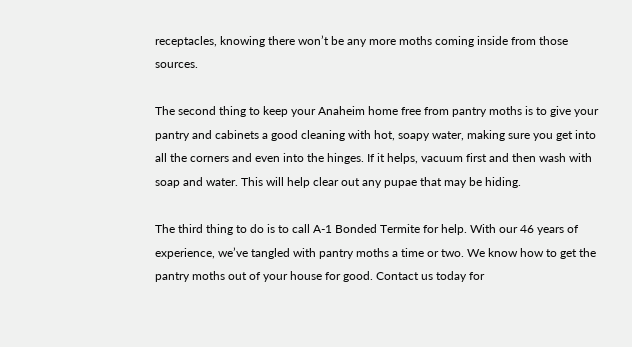receptacles, knowing there won’t be any more moths coming inside from those sources.

The second thing to keep your Anaheim home free from pantry moths is to give your pantry and cabinets a good cleaning with hot, soapy water, making sure you get into all the corners and even into the hinges. If it helps, vacuum first and then wash with soap and water. This will help clear out any pupae that may be hiding.

The third thing to do is to call A-1 Bonded Termite for help. With our 46 years of experience, we’ve tangled with pantry moths a time or two. We know how to get the pantry moths out of your house for good. Contact us today for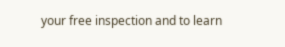your free inspection and to learn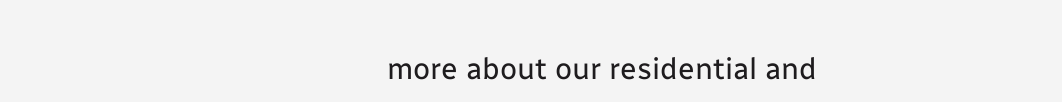more about our residential and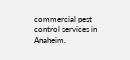commercial pest control services in Anaheim.